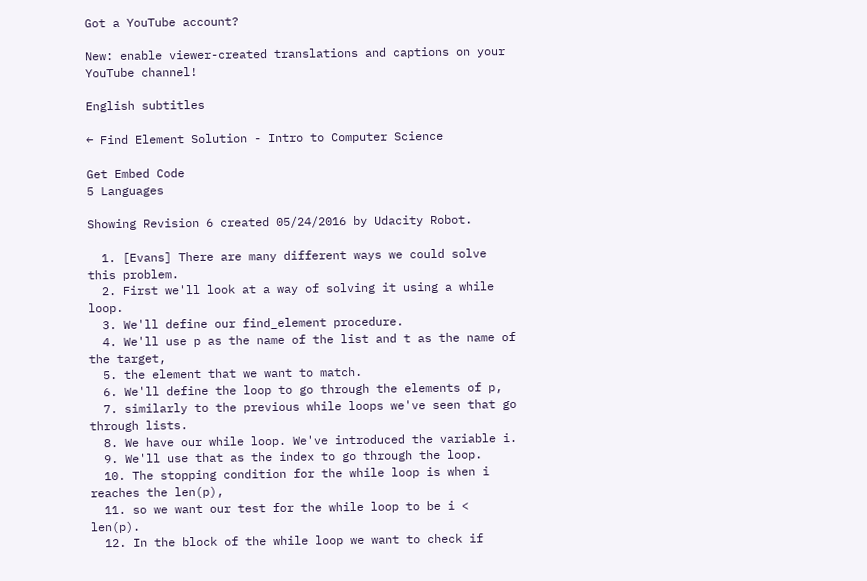Got a YouTube account?

New: enable viewer-created translations and captions on your YouTube channel!

English subtitles

← Find Element Solution - Intro to Computer Science

Get Embed Code
5 Languages

Showing Revision 6 created 05/24/2016 by Udacity Robot.

  1. [Evans] There are many different ways we could solve this problem.
  2. First we'll look at a way of solving it using a while loop.
  3. We'll define our find_element procedure.
  4. We'll use p as the name of the list and t as the name of the target,
  5. the element that we want to match.
  6. We'll define the loop to go through the elements of p,
  7. similarly to the previous while loops we've seen that go through lists.
  8. We have our while loop. We've introduced the variable i.
  9. We'll use that as the index to go through the loop.
  10. The stopping condition for the while loop is when i reaches the len(p),
  11. so we want our test for the while loop to be i < len(p).
  12. In the block of the while loop we want to check if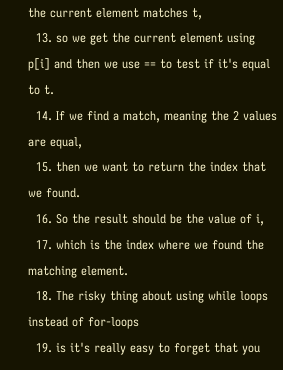the current element matches t,
  13. so we get the current element using p[i] and then we use == to test if it's equal to t.
  14. If we find a match, meaning the 2 values are equal,
  15. then we want to return the index that we found.
  16. So the result should be the value of i,
  17. which is the index where we found the matching element.
  18. The risky thing about using while loops instead of for-loops
  19. is it's really easy to forget that you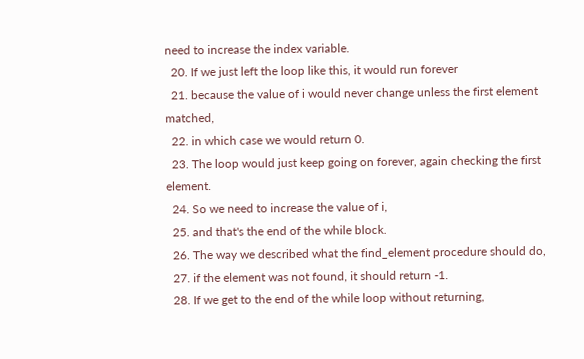need to increase the index variable.
  20. If we just left the loop like this, it would run forever
  21. because the value of i would never change unless the first element matched,
  22. in which case we would return 0.
  23. The loop would just keep going on forever, again checking the first element.
  24. So we need to increase the value of i,
  25. and that's the end of the while block.
  26. The way we described what the find_element procedure should do,
  27. if the element was not found, it should return -1.
  28. If we get to the end of the while loop without returning,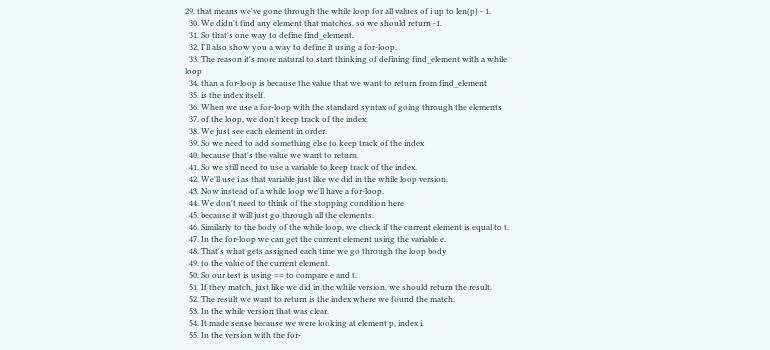29. that means we've gone through the while loop for all values of i up to len(p) - 1.
  30. We didn't find any element that matches, so we should return -1.
  31. So that's one way to define find_element.
  32. I'll also show you a way to define it using a for-loop.
  33. The reason it's more natural to start thinking of defining find_element with a while loop
  34. than a for-loop is because the value that we want to return from find_element
  35. is the index itself.
  36. When we use a for-loop with the standard syntax of going through the elements
  37. of the loop, we don't keep track of the index.
  38. We just see each element in order.
  39. So we need to add something else to keep track of the index
  40. because that's the value we want to return.
  41. So we still need to use a variable to keep track of the index.
  42. We'll use i as that variable just like we did in the while loop version.
  43. Now instead of a while loop we'll have a for-loop.
  44. We don't need to think of the stopping condition here
  45. because it will just go through all the elements.
  46. Similarly to the body of the while loop, we check if the current element is equal to t.
  47. In the for-loop we can get the current element using the variable e.
  48. That's what gets assigned each time we go through the loop body
  49. to the value of the current element.
  50. So our test is using == to compare e and t.
  51. If they match, just like we did in the while version, we should return the result.
  52. The result we want to return is the index where we found the match.
  53. In the while version that was clear.
  54. It made sense because we were looking at element p, index i.
  55. In the version with the for-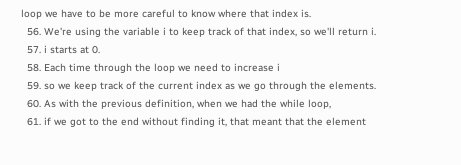loop we have to be more careful to know where that index is.
  56. We're using the variable i to keep track of that index, so we'll return i.
  57. i starts at 0.
  58. Each time through the loop we need to increase i
  59. so we keep track of the current index as we go through the elements.
  60. As with the previous definition, when we had the while loop,
  61. if we got to the end without finding it, that meant that the element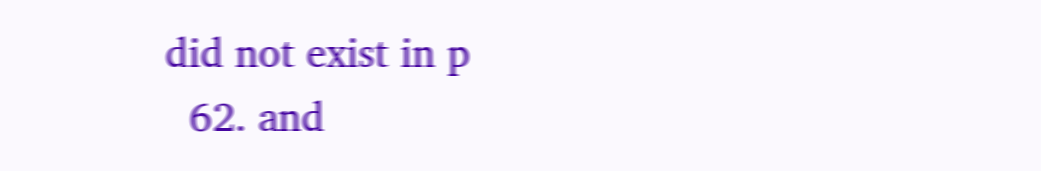did not exist in p
  62. and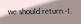we should return -1.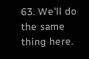63. We'll do the same thing here.